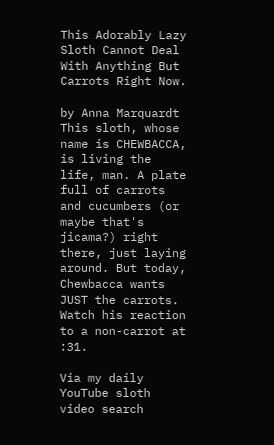This Adorably Lazy Sloth Cannot Deal With Anything But Carrots Right Now.

by Anna Marquardt
This sloth, whose name is CHEWBACCA, is living the life, man. A plate full of carrots and cucumbers (or maybe that's jicama?) right there, just laying around. But today, Chewbacca wants JUST the carrots. Watch his reaction to a non-carrot at :31.

Via my daily YouTube sloth video search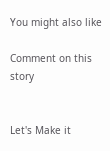You might also like

Comment on this story


Let's Make it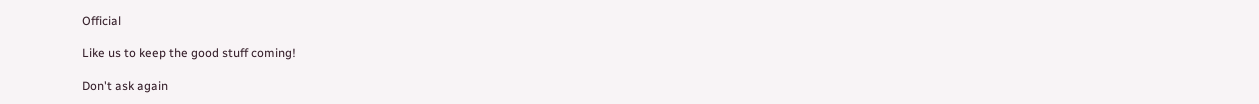Official

Like us to keep the good stuff coming!

Don't ask again